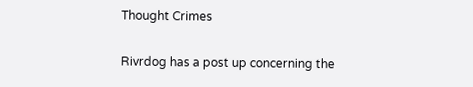Thought Crimes

Rivrdog has a post up concerning the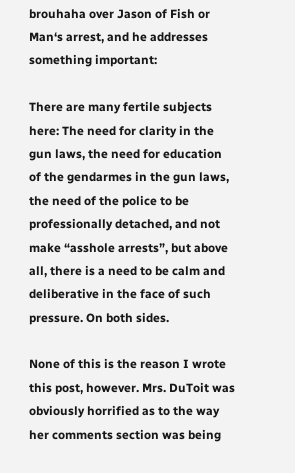brouhaha over Jason of Fish or Man‘s arrest, and he addresses something important:

There are many fertile subjects here: The need for clarity in the gun laws, the need for education of the gendarmes in the gun laws, the need of the police to be professionally detached, and not make “asshole arrests”, but above all, there is a need to be calm and deliberative in the face of such pressure. On both sides.

None of this is the reason I wrote this post, however. Mrs. DuToit was obviously horrified as to the way her comments section was being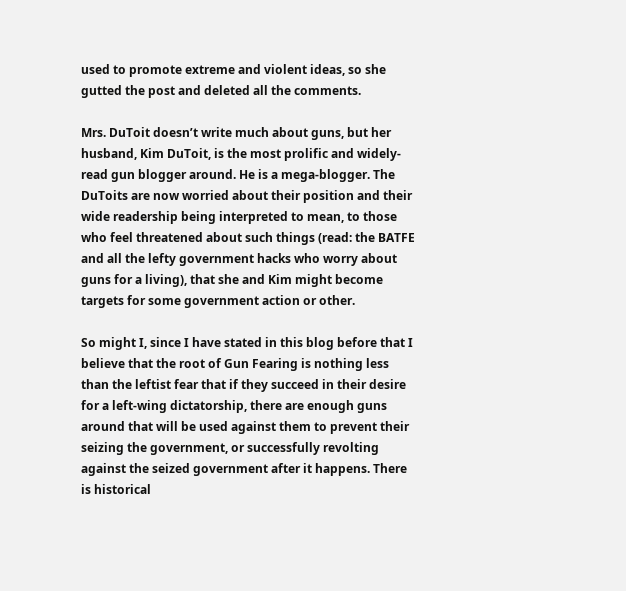used to promote extreme and violent ideas, so she gutted the post and deleted all the comments.

Mrs. DuToit doesn’t write much about guns, but her husband, Kim DuToit, is the most prolific and widely-read gun blogger around. He is a mega-blogger. The DuToits are now worried about their position and their wide readership being interpreted to mean, to those who feel threatened about such things (read: the BATFE and all the lefty government hacks who worry about guns for a living), that she and Kim might become targets for some government action or other.

So might I, since I have stated in this blog before that I believe that the root of Gun Fearing is nothing less than the leftist fear that if they succeed in their desire for a left-wing dictatorship, there are enough guns around that will be used against them to prevent their seizing the government, or successfully revolting against the seized government after it happens. There is historical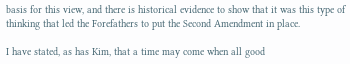basis for this view, and there is historical evidence to show that it was this type of thinking that led the Forefathers to put the Second Amendment in place.

I have stated, as has Kim, that a time may come when all good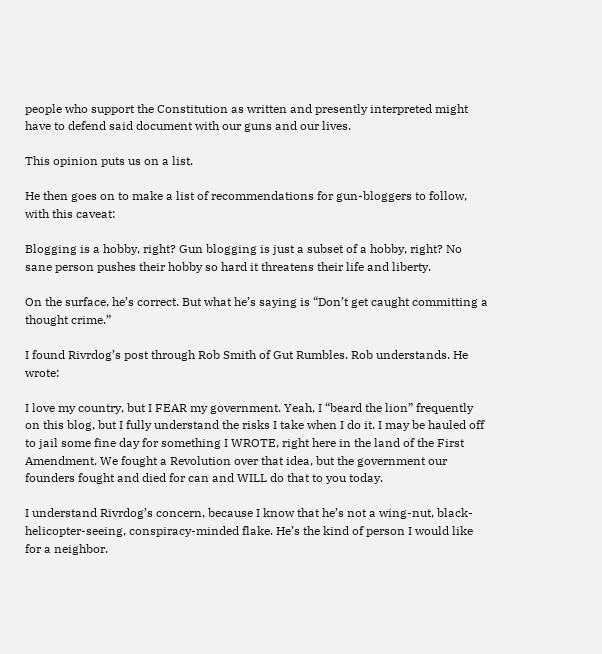people who support the Constitution as written and presently interpreted might have to defend said document with our guns and our lives.

This opinion puts us on a list.

He then goes on to make a list of recommendations for gun-bloggers to follow, with this caveat:

Blogging is a hobby, right? Gun blogging is just a subset of a hobby, right? No sane person pushes their hobby so hard it threatens their life and liberty.

On the surface, he’s correct. But what he’s saying is “Don’t get caught committing a thought crime.”

I found Rivrdog’s post through Rob Smith of Gut Rumbles. Rob understands. He wrote:

I love my country, but I FEAR my government. Yeah, I “beard the lion” frequently on this blog, but I fully understand the risks I take when I do it. I may be hauled off to jail some fine day for something I WROTE, right here in the land of the First Amendment. We fought a Revolution over that idea, but the government our founders fought and died for can and WILL do that to you today.

I understand Rivrdog’s concern, because I know that he’s not a wing-nut, black-helicopter-seeing, conspiracy-minded flake. He’s the kind of person I would like for a neighbor.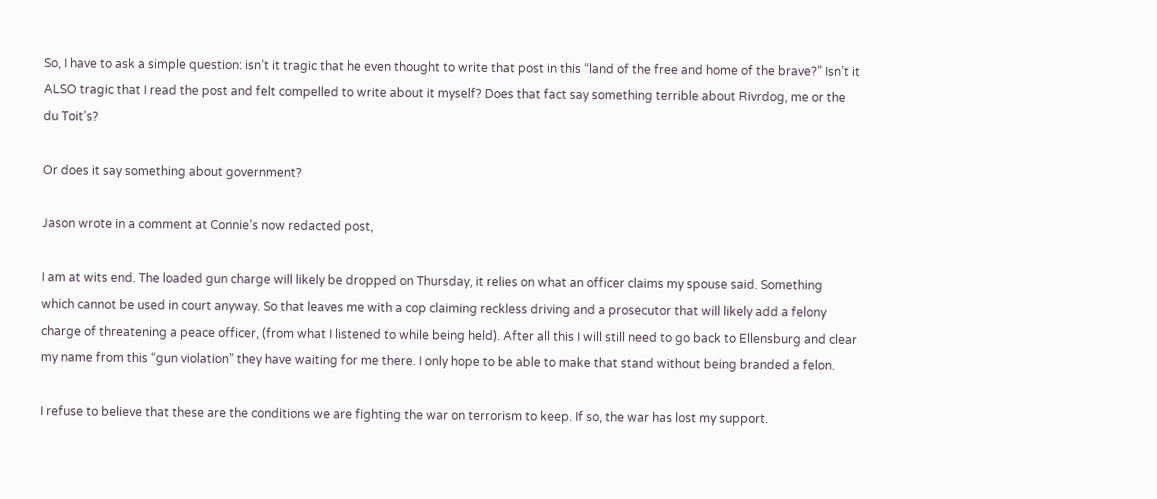So, I have to ask a simple question: isn’t it tragic that he even thought to write that post in this “land of the free and home of the brave?” Isn’t it ALSO tragic that I read the post and felt compelled to write about it myself? Does that fact say something terrible about Rivrdog, me or the du Toit’s?

Or does it say something about government?

Jason wrote in a comment at Connie’s now redacted post,

I am at wits end. The loaded gun charge will likely be dropped on Thursday, it relies on what an officer claims my spouse said. Something which cannot be used in court anyway. So that leaves me with a cop claiming reckless driving and a prosecutor that will likely add a felony charge of threatening a peace officer, (from what I listened to while being held). After all this I will still need to go back to Ellensburg and clear my name from this “gun violation” they have waiting for me there. I only hope to be able to make that stand without being branded a felon.

I refuse to believe that these are the conditions we are fighting the war on terrorism to keep. If so, the war has lost my support.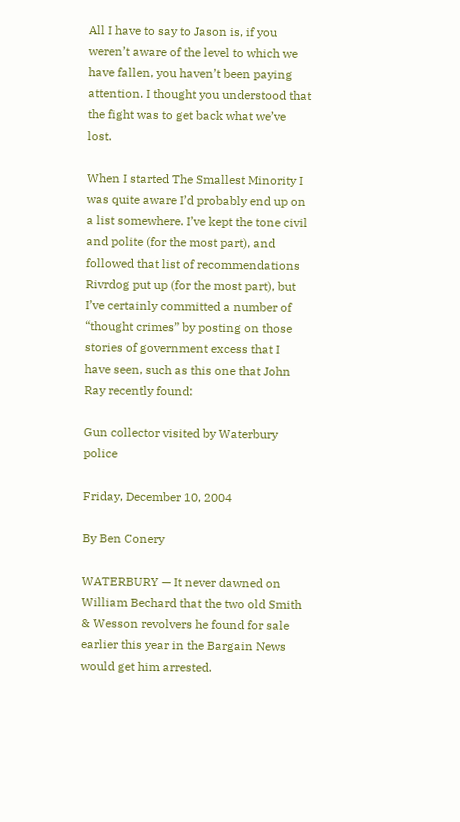All I have to say to Jason is, if you weren’t aware of the level to which we have fallen, you haven’t been paying attention. I thought you understood that the fight was to get back what we’ve lost.

When I started The Smallest Minority I was quite aware I’d probably end up on a list somewhere. I’ve kept the tone civil and polite (for the most part), and followed that list of recommendations Rivrdog put up (for the most part), but I’ve certainly committed a number of “thought crimes” by posting on those stories of government excess that I have seen, such as this one that John Ray recently found:

Gun collector visited by Waterbury police

Friday, December 10, 2004

By Ben Conery

WATERBURY — It never dawned on William Bechard that the two old Smith & Wesson revolvers he found for sale earlier this year in the Bargain News would get him arrested.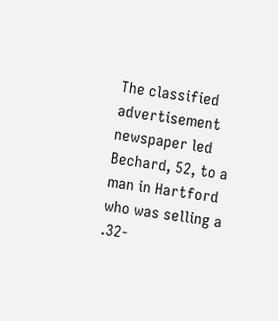The classified advertisement newspaper led Bechard, 52, to a man in Hartford who was selling a .32-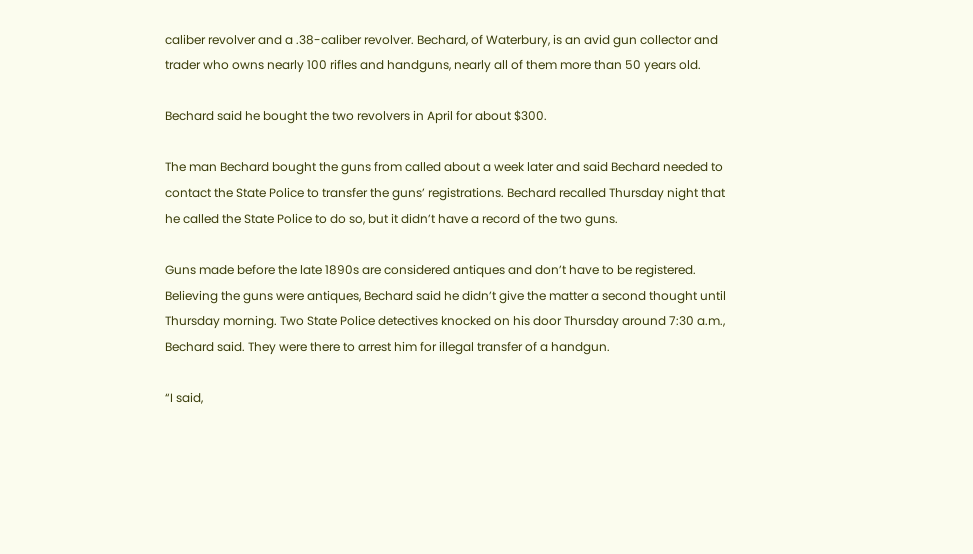caliber revolver and a .38-caliber revolver. Bechard, of Waterbury, is an avid gun collector and trader who owns nearly 100 rifles and handguns, nearly all of them more than 50 years old.

Bechard said he bought the two revolvers in April for about $300.

The man Bechard bought the guns from called about a week later and said Bechard needed to contact the State Police to transfer the guns’ registrations. Bechard recalled Thursday night that he called the State Police to do so, but it didn’t have a record of the two guns.

Guns made before the late 1890s are considered antiques and don’t have to be registered. Believing the guns were antiques, Bechard said he didn’t give the matter a second thought until Thursday morning. Two State Police detectives knocked on his door Thursday around 7:30 a.m., Bechard said. They were there to arrest him for illegal transfer of a handgun.

“I said,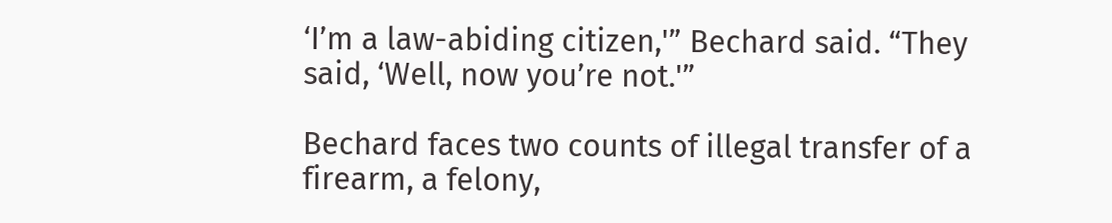‘I’m a law-abiding citizen,'” Bechard said. “They said, ‘Well, now you’re not.'”

Bechard faces two counts of illegal transfer of a firearm, a felony,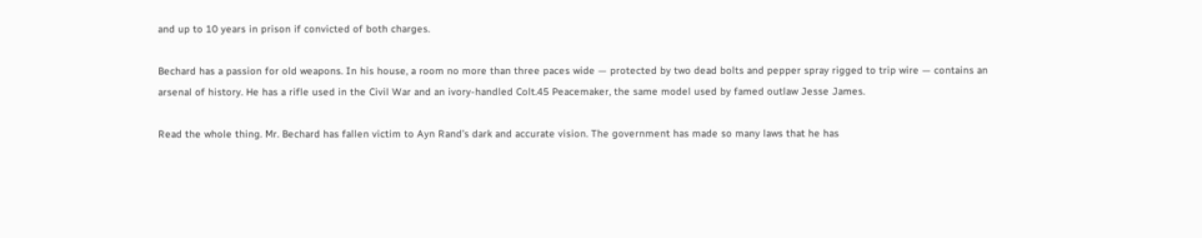and up to 10 years in prison if convicted of both charges.

Bechard has a passion for old weapons. In his house, a room no more than three paces wide — protected by two dead bolts and pepper spray rigged to trip wire — contains an arsenal of history. He has a rifle used in the Civil War and an ivory-handled Colt.45 Peacemaker, the same model used by famed outlaw Jesse James.

Read the whole thing. Mr. Bechard has fallen victim to Ayn Rand’s dark and accurate vision. The government has made so many laws that he has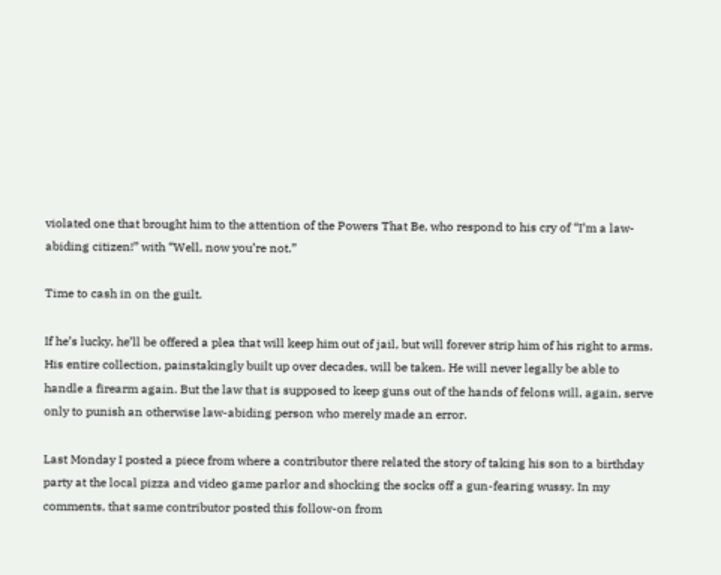violated one that brought him to the attention of the Powers That Be, who respond to his cry of “I’m a law-abiding citizen!” with “Well, now you’re not.”

Time to cash in on the guilt.

If he’s lucky, he’ll be offered a plea that will keep him out of jail, but will forever strip him of his right to arms. His entire collection, painstakingly built up over decades, will be taken. He will never legally be able to handle a firearm again. But the law that is supposed to keep guns out of the hands of felons will, again, serve only to punish an otherwise law-abiding person who merely made an error.

Last Monday I posted a piece from where a contributor there related the story of taking his son to a birthday party at the local pizza and video game parlor and shocking the socks off a gun-fearing wussy. In my comments, that same contributor posted this follow-on from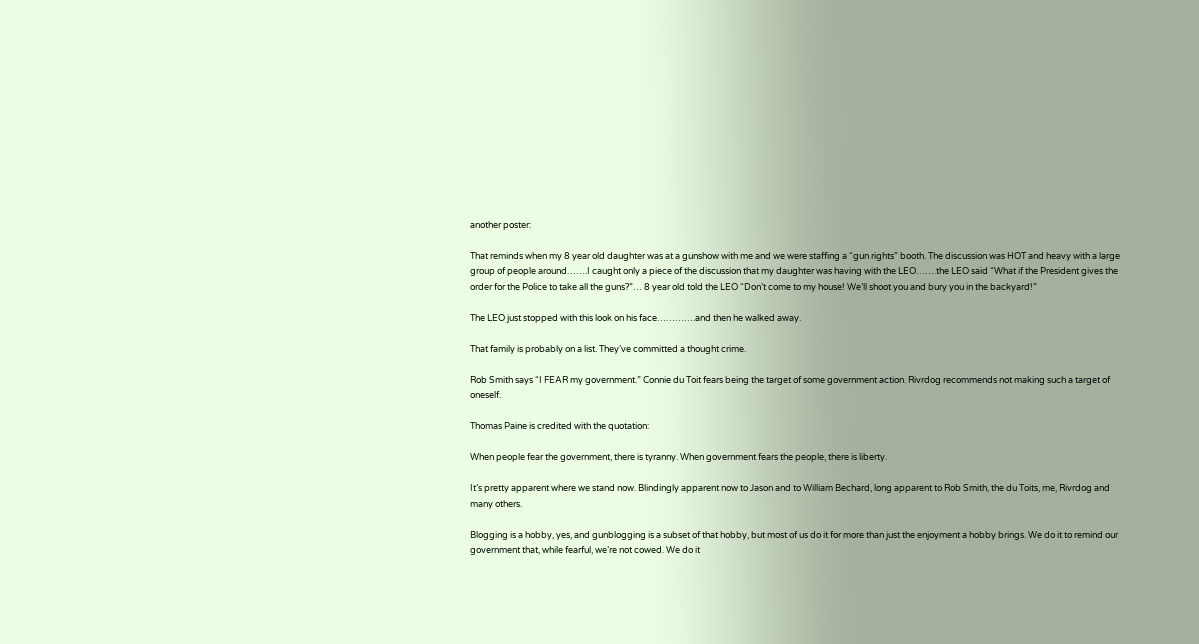another poster:

That reminds when my 8 year old daughter was at a gunshow with me and we were staffing a “gun rights” booth. The discussion was HOT and heavy with a large group of people around…….I caught only a piece of the discussion that my daughter was having with the LEO…….the LEO said “What if the President gives the order for the Police to take all the guns?”… 8 year old told the LEO “Don’t come to my house! We’ll shoot you and bury you in the backyard!”

The LEO just stopped with this look on his face………….and then he walked away.

That family is probably on a list. They’ve committed a thought crime.

Rob Smith says “I FEAR my government.” Connie du Toit fears being the target of some government action. Rivrdog recommends not making such a target of oneself.

Thomas Paine is credited with the quotation:

When people fear the government, there is tyranny. When government fears the people, there is liberty.

It’s pretty apparent where we stand now. Blindingly apparent now to Jason and to William Bechard, long apparent to Rob Smith, the du Toits, me, Rivrdog and many others.

Blogging is a hobby, yes, and gunblogging is a subset of that hobby, but most of us do it for more than just the enjoyment a hobby brings. We do it to remind our government that, while fearful, we’re not cowed. We do it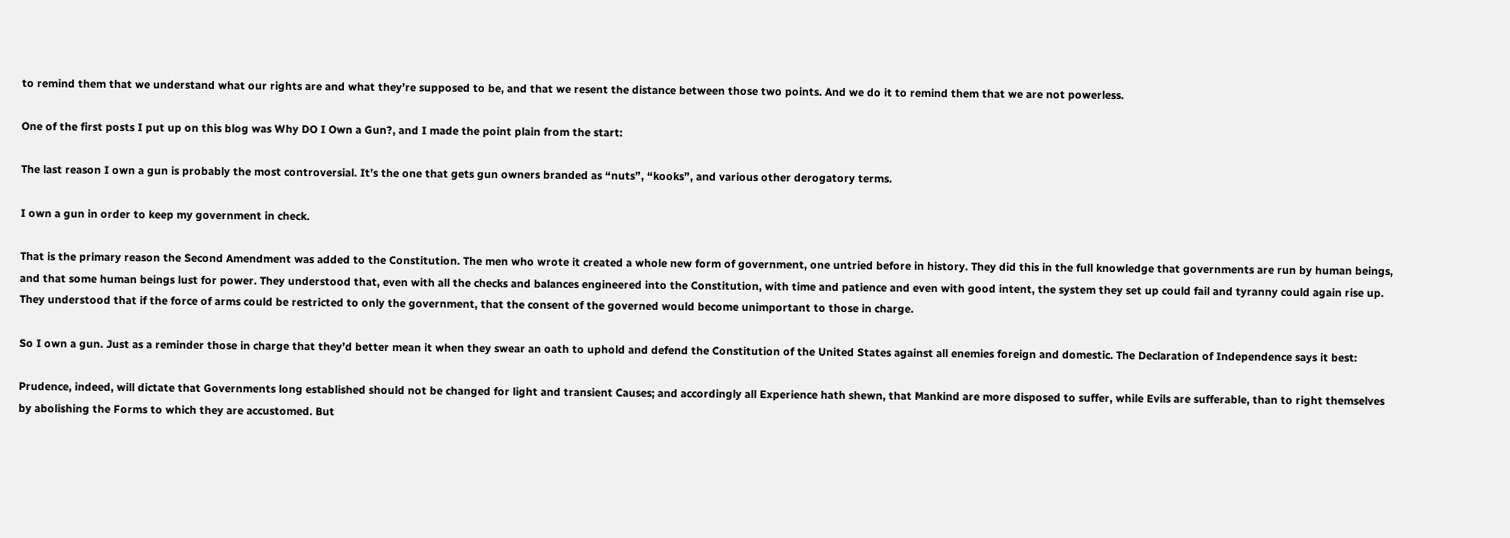to remind them that we understand what our rights are and what they’re supposed to be, and that we resent the distance between those two points. And we do it to remind them that we are not powerless.

One of the first posts I put up on this blog was Why DO I Own a Gun?, and I made the point plain from the start:

The last reason I own a gun is probably the most controversial. It’s the one that gets gun owners branded as “nuts”, “kooks”, and various other derogatory terms.

I own a gun in order to keep my government in check.

That is the primary reason the Second Amendment was added to the Constitution. The men who wrote it created a whole new form of government, one untried before in history. They did this in the full knowledge that governments are run by human beings, and that some human beings lust for power. They understood that, even with all the checks and balances engineered into the Constitution, with time and patience and even with good intent, the system they set up could fail and tyranny could again rise up. They understood that if the force of arms could be restricted to only the government, that the consent of the governed would become unimportant to those in charge.

So I own a gun. Just as a reminder those in charge that they’d better mean it when they swear an oath to uphold and defend the Constitution of the United States against all enemies foreign and domestic. The Declaration of Independence says it best:

Prudence, indeed, will dictate that Governments long established should not be changed for light and transient Causes; and accordingly all Experience hath shewn, that Mankind are more disposed to suffer, while Evils are sufferable, than to right themselves by abolishing the Forms to which they are accustomed. But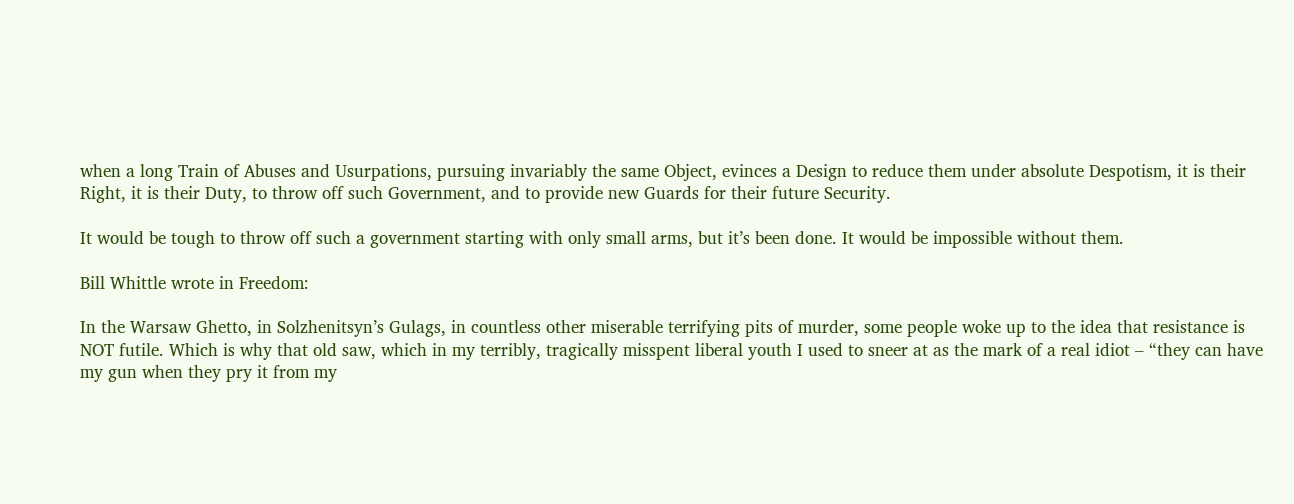when a long Train of Abuses and Usurpations, pursuing invariably the same Object, evinces a Design to reduce them under absolute Despotism, it is their Right, it is their Duty, to throw off such Government, and to provide new Guards for their future Security.

It would be tough to throw off such a government starting with only small arms, but it’s been done. It would be impossible without them.

Bill Whittle wrote in Freedom:

In the Warsaw Ghetto, in Solzhenitsyn’s Gulags, in countless other miserable terrifying pits of murder, some people woke up to the idea that resistance is NOT futile. Which is why that old saw, which in my terribly, tragically misspent liberal youth I used to sneer at as the mark of a real idiot – “they can have my gun when they pry it from my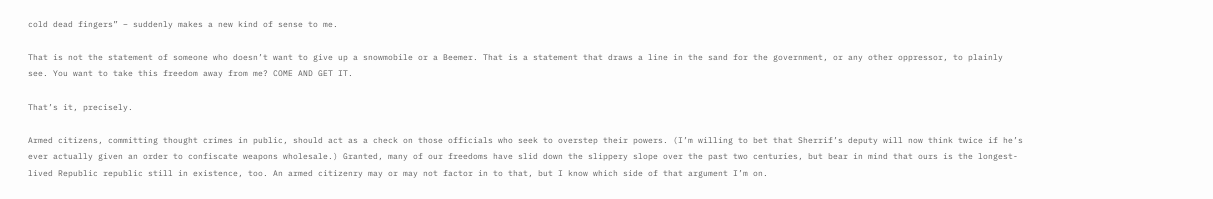cold dead fingers” – suddenly makes a new kind of sense to me.

That is not the statement of someone who doesn’t want to give up a snowmobile or a Beemer. That is a statement that draws a line in the sand for the government, or any other oppressor, to plainly see. You want to take this freedom away from me? COME AND GET IT.

That’s it, precisely.

Armed citizens, committing thought crimes in public, should act as a check on those officials who seek to overstep their powers. (I’m willing to bet that Sherrif’s deputy will now think twice if he’s ever actually given an order to confiscate weapons wholesale.) Granted, many of our freedoms have slid down the slippery slope over the past two centuries, but bear in mind that ours is the longest-lived Republic republic still in existence, too. An armed citizenry may or may not factor in to that, but I know which side of that argument I’m on.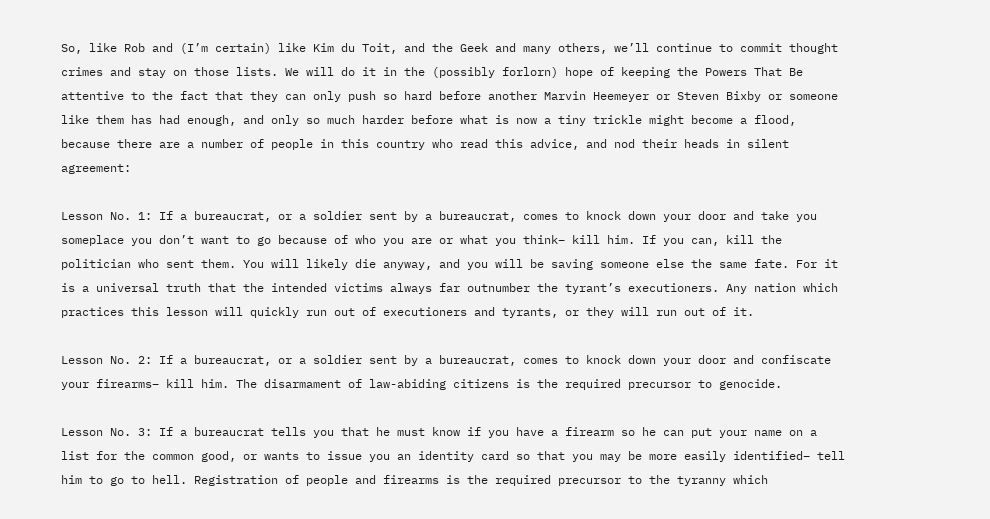So, like Rob and (I’m certain) like Kim du Toit, and the Geek and many others, we’ll continue to commit thought crimes and stay on those lists. We will do it in the (possibly forlorn) hope of keeping the Powers That Be attentive to the fact that they can only push so hard before another Marvin Heemeyer or Steven Bixby or someone like them has had enough, and only so much harder before what is now a tiny trickle might become a flood, because there are a number of people in this country who read this advice, and nod their heads in silent agreement:

Lesson No. 1: If a bureaucrat, or a soldier sent by a bureaucrat, comes to knock down your door and take you someplace you don’t want to go because of who you are or what you think– kill him. If you can, kill the politician who sent them. You will likely die anyway, and you will be saving someone else the same fate. For it is a universal truth that the intended victims always far outnumber the tyrant’s executioners. Any nation which practices this lesson will quickly run out of executioners and tyrants, or they will run out of it.

Lesson No. 2: If a bureaucrat, or a soldier sent by a bureaucrat, comes to knock down your door and confiscate your firearms– kill him. The disarmament of law-abiding citizens is the required precursor to genocide.

Lesson No. 3: If a bureaucrat tells you that he must know if you have a firearm so he can put your name on a list for the common good, or wants to issue you an identity card so that you may be more easily identified– tell him to go to hell. Registration of people and firearms is the required precursor to the tyranny which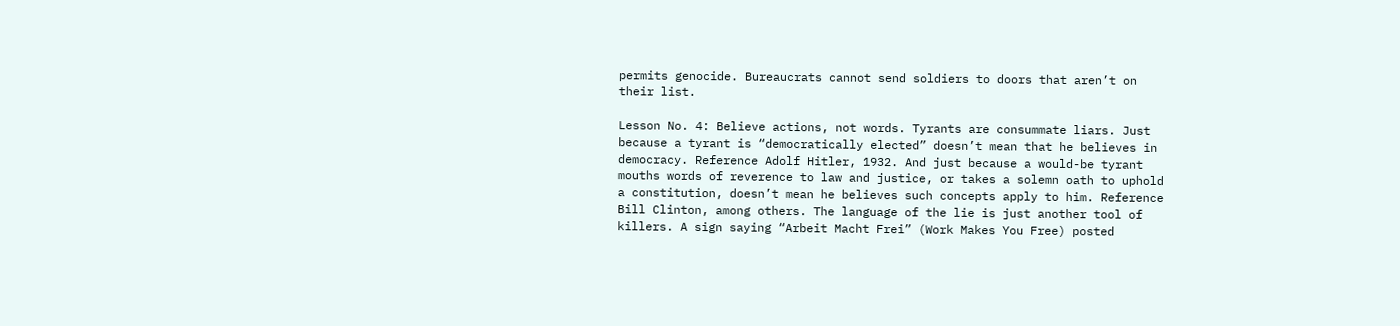permits genocide. Bureaucrats cannot send soldiers to doors that aren’t on their list.

Lesson No. 4: Believe actions, not words. Tyrants are consummate liars. Just because a tyrant is “democratically elected” doesn’t mean that he believes in democracy. Reference Adolf Hitler, 1932. And just because a would-be tyrant mouths words of reverence to law and justice, or takes a solemn oath to uphold a constitution, doesn’t mean he believes such concepts apply to him. Reference Bill Clinton, among others. The language of the lie is just another tool of killers. A sign saying “Arbeit Macht Frei” (Work Makes You Free) posted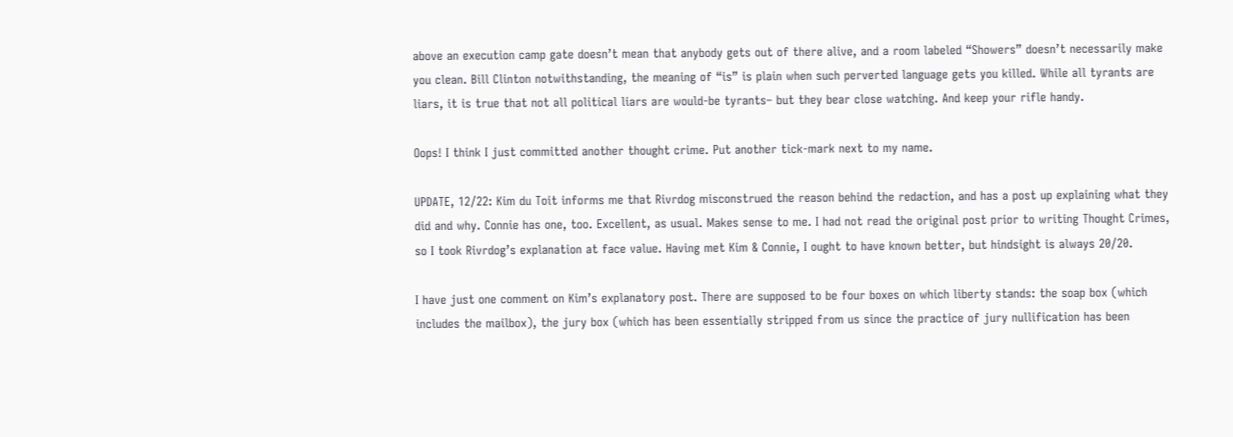above an execution camp gate doesn’t mean that anybody gets out of there alive, and a room labeled “Showers” doesn’t necessarily make you clean. Bill Clinton notwithstanding, the meaning of “is” is plain when such perverted language gets you killed. While all tyrants are liars, it is true that not all political liars are would-be tyrants– but they bear close watching. And keep your rifle handy.

Oops! I think I just committed another thought crime. Put another tick-mark next to my name.

UPDATE, 12/22: Kim du Toit informs me that Rivrdog misconstrued the reason behind the redaction, and has a post up explaining what they did and why. Connie has one, too. Excellent, as usual. Makes sense to me. I had not read the original post prior to writing Thought Crimes, so I took Rivrdog’s explanation at face value. Having met Kim & Connie, I ought to have known better, but hindsight is always 20/20.

I have just one comment on Kim’s explanatory post. There are supposed to be four boxes on which liberty stands: the soap box (which includes the mailbox), the jury box (which has been essentially stripped from us since the practice of jury nullification has been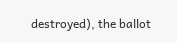destroyed), the ballot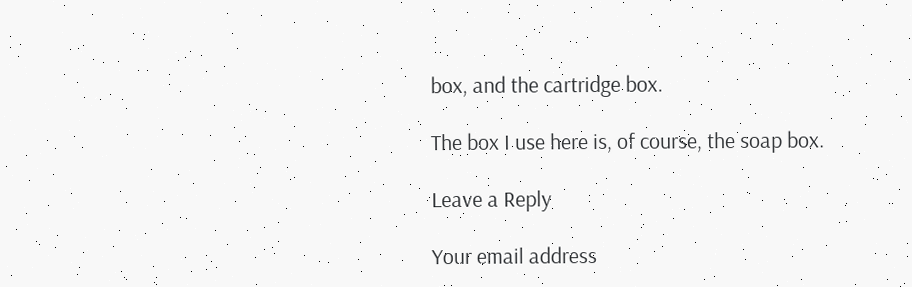box, and the cartridge box.

The box I use here is, of course, the soap box.

Leave a Reply

Your email address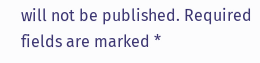will not be published. Required fields are marked *